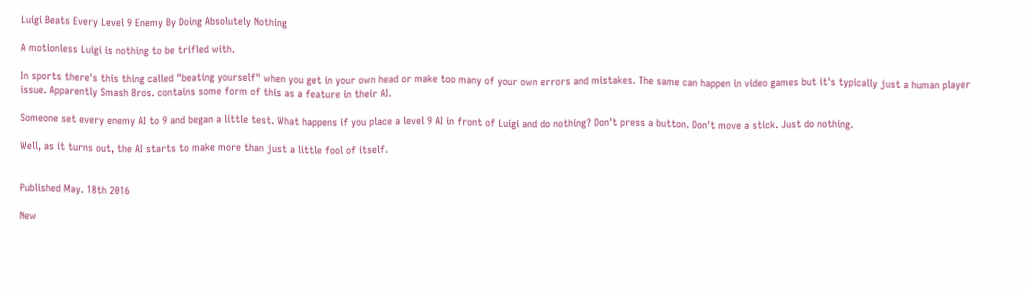Luigi Beats Every Level 9 Enemy By Doing Absolutely Nothing

A motionless Luigi is nothing to be trifled with.

In sports there's this thing called "beating yourself" when you get in your own head or make too many of your own errors and mistakes. The same can happen in video games but it's typically just a human player issue. Apparently Smash Bros. contains some form of this as a feature in their AI.

Someone set every enemy AI to 9 and began a little test. What happens if you place a level 9 AI in front of Luigi and do nothing? Don't press a button. Don't move a stick. Just do nothing.

Well, as it turns out, the AI starts to make more than just a little fool of itself.


Published May. 18th 2016

New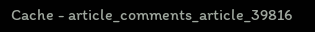Cache - article_comments_article_39816